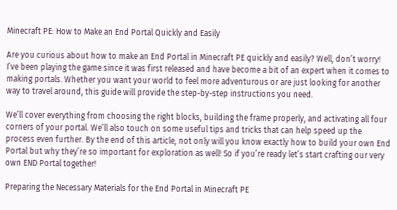Minecraft PE: How to Make an End Portal Quickly and Easily

Are you curious about how to make an End Portal in Minecraft PE quickly and easily? Well, don’t worry! I’ve been playing the game since it was first released and have become a bit of an expert when it comes to making portals. Whether you want your world to feel more adventurous or are just looking for another way to travel around, this guide will provide the step-by-step instructions you need.

We’ll cover everything from choosing the right blocks, building the frame properly, and activating all four corners of your portal. We’ll also touch on some useful tips and tricks that can help speed up the process even further. By the end of this article, not only will you know exactly how to build your own End Portal but why they’re so important for exploration as well! So if you’re ready let’s start crafting our very own END Portal together!

Preparing the Necessary Materials for the End Portal in Minecraft PE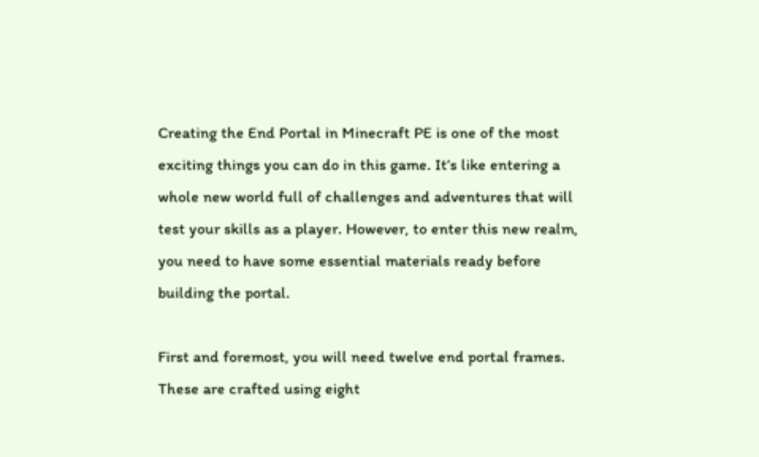Creating the End Portal in Minecraft PE is one of the most exciting things you can do in this game. It’s like entering a whole new world full of challenges and adventures that will test your skills as a player. However, to enter this new realm, you need to have some essential materials ready before building the portal.

First and foremost, you will need twelve end portal frames. These are crafted using eight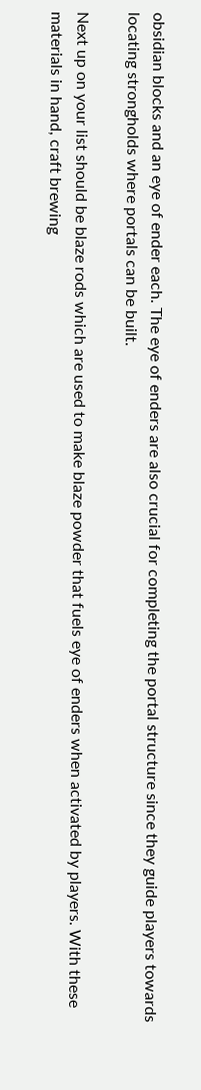obsidian blocks and an eye of ender each. The eye of enders are also crucial for completing the portal structure since they guide players towards locating strongholds where portals can be built.

Next up on your list should be blaze rods which are used to make blaze powder that fuels eye of enders when activated by players. With these materials in hand, craft brewing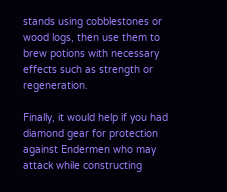stands using cobblestones or wood logs, then use them to brew potions with necessary effects such as strength or regeneration.

Finally, it would help if you had diamond gear for protection against Endermen who may attack while constructing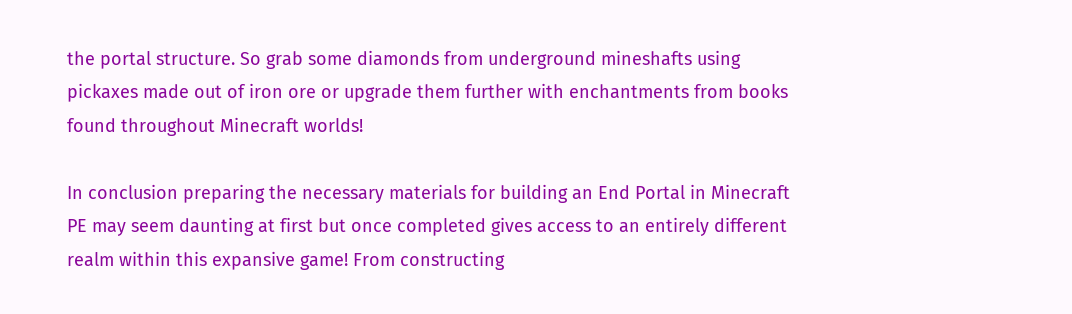the portal structure. So grab some diamonds from underground mineshafts using pickaxes made out of iron ore or upgrade them further with enchantments from books found throughout Minecraft worlds!

In conclusion preparing the necessary materials for building an End Portal in Minecraft PE may seem daunting at first but once completed gives access to an entirely different realm within this expansive game! From constructing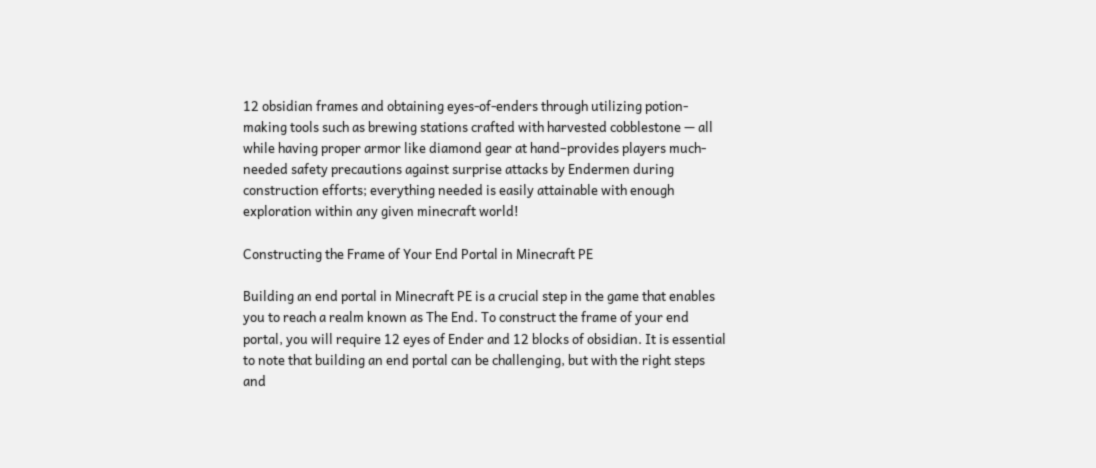12 obsidian frames and obtaining eyes-of-enders through utilizing potion-making tools such as brewing stations crafted with harvested cobblestone — all while having proper armor like diamond gear at hand–provides players much-needed safety precautions against surprise attacks by Endermen during construction efforts; everything needed is easily attainable with enough exploration within any given minecraft world!

Constructing the Frame of Your End Portal in Minecraft PE

Building an end portal in Minecraft PE is a crucial step in the game that enables you to reach a realm known as The End. To construct the frame of your end portal, you will require 12 eyes of Ender and 12 blocks of obsidian. It is essential to note that building an end portal can be challenging, but with the right steps and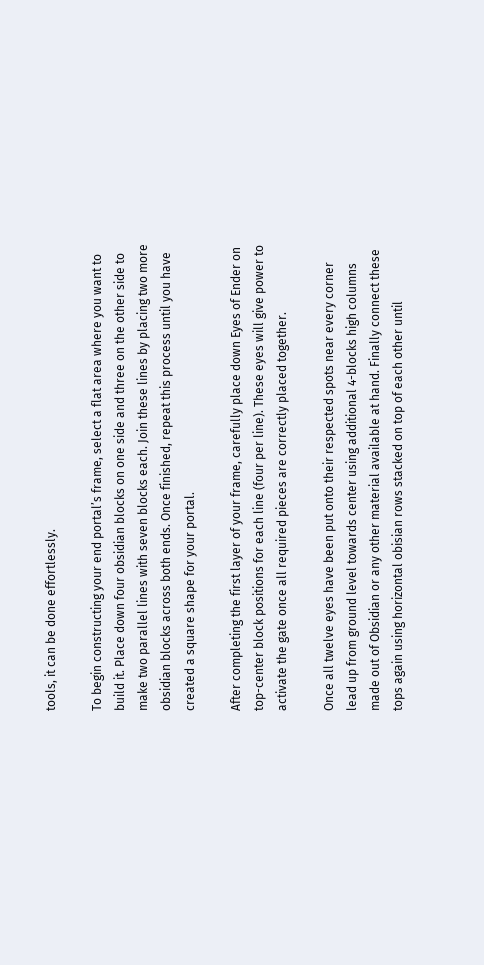tools, it can be done effortlessly.

To begin constructing your end portal’s frame, select a flat area where you want to build it. Place down four obsidian blocks on one side and three on the other side to make two parallel lines with seven blocks each. Join these lines by placing two more obsidian blocks across both ends. Once finished, repeat this process until you have created a square shape for your portal.

After completing the first layer of your frame, carefully place down Eyes of Ender on top-center block positions for each line (four per line). These eyes will give power to activate the gate once all required pieces are correctly placed together.

Once all twelve eyes have been put onto their respected spots near every corner lead up from ground level towards center using additional 4-blocks high columns made out of Obsidian or any other material available at hand. Finally connect these tops again using horizontal obisian rows stacked on top of each other until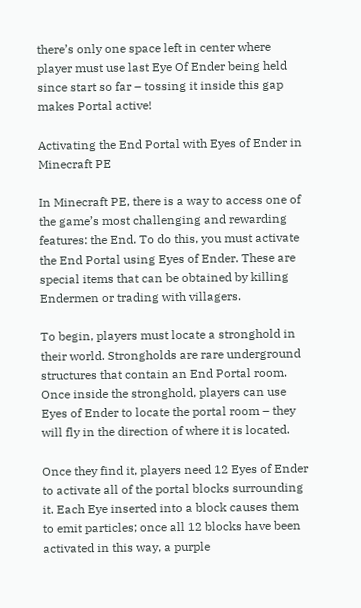there’s only one space left in center where player must use last Eye Of Ender being held since start so far – tossing it inside this gap makes Portal active!

Activating the End Portal with Eyes of Ender in Minecraft PE

In Minecraft PE, there is a way to access one of the game’s most challenging and rewarding features: the End. To do this, you must activate the End Portal using Eyes of Ender. These are special items that can be obtained by killing Endermen or trading with villagers.

To begin, players must locate a stronghold in their world. Strongholds are rare underground structures that contain an End Portal room. Once inside the stronghold, players can use Eyes of Ender to locate the portal room – they will fly in the direction of where it is located.

Once they find it, players need 12 Eyes of Ender to activate all of the portal blocks surrounding it. Each Eye inserted into a block causes them to emit particles; once all 12 blocks have been activated in this way, a purple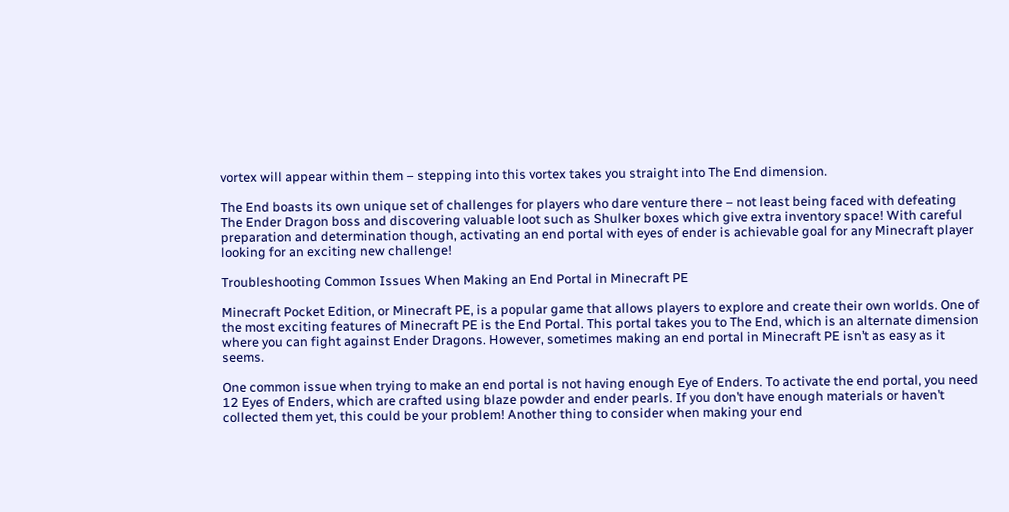vortex will appear within them – stepping into this vortex takes you straight into The End dimension.

The End boasts its own unique set of challenges for players who dare venture there – not least being faced with defeating The Ender Dragon boss and discovering valuable loot such as Shulker boxes which give extra inventory space! With careful preparation and determination though, activating an end portal with eyes of ender is achievable goal for any Minecraft player looking for an exciting new challenge!

Troubleshooting Common Issues When Making an End Portal in Minecraft PE

Minecraft Pocket Edition, or Minecraft PE, is a popular game that allows players to explore and create their own worlds. One of the most exciting features of Minecraft PE is the End Portal. This portal takes you to The End, which is an alternate dimension where you can fight against Ender Dragons. However, sometimes making an end portal in Minecraft PE isn’t as easy as it seems.

One common issue when trying to make an end portal is not having enough Eye of Enders. To activate the end portal, you need 12 Eyes of Enders, which are crafted using blaze powder and ender pearls. If you don’t have enough materials or haven’t collected them yet, this could be your problem! Another thing to consider when making your end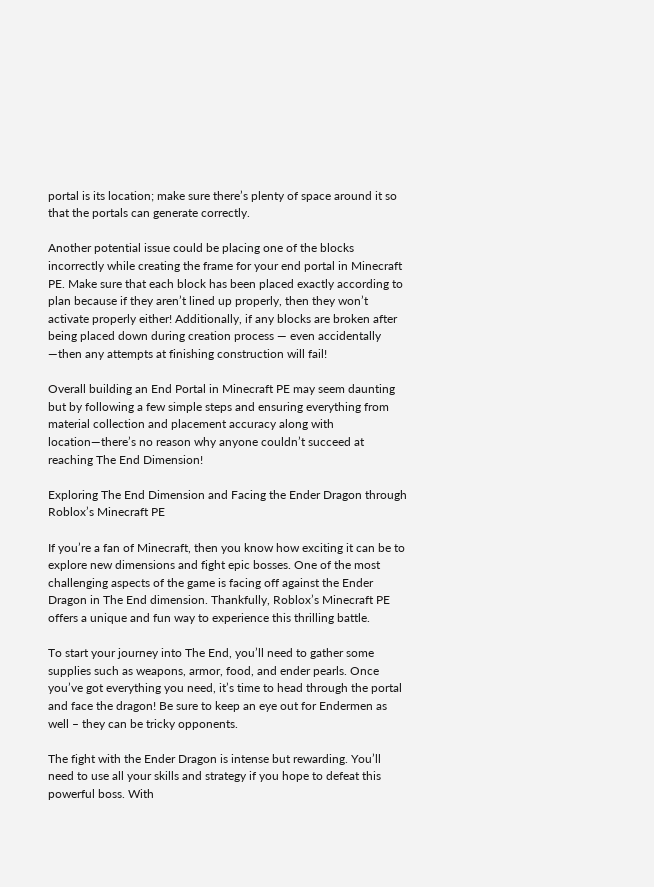portal is its location; make sure there’s plenty of space around it so that the portals can generate correctly.

Another potential issue could be placing one of the blocks incorrectly while creating the frame for your end portal in Minecraft PE. Make sure that each block has been placed exactly according to plan because if they aren’t lined up properly, then they won’t activate properly either! Additionally, if any blocks are broken after being placed down during creation process — even accidentally —then any attempts at finishing construction will fail!

Overall building an End Portal in Minecraft PE may seem daunting but by following a few simple steps and ensuring everything from material collection and placement accuracy along with location—there’s no reason why anyone couldn’t succeed at reaching The End Dimension!

Exploring The End Dimension and Facing the Ender Dragon through Roblox’s Minecraft PE

If you’re a fan of Minecraft, then you know how exciting it can be to explore new dimensions and fight epic bosses. One of the most challenging aspects of the game is facing off against the Ender Dragon in The End dimension. Thankfully, Roblox’s Minecraft PE offers a unique and fun way to experience this thrilling battle.

To start your journey into The End, you’ll need to gather some supplies such as weapons, armor, food, and ender pearls. Once you’ve got everything you need, it’s time to head through the portal and face the dragon! Be sure to keep an eye out for Endermen as well – they can be tricky opponents.

The fight with the Ender Dragon is intense but rewarding. You’ll need to use all your skills and strategy if you hope to defeat this powerful boss. With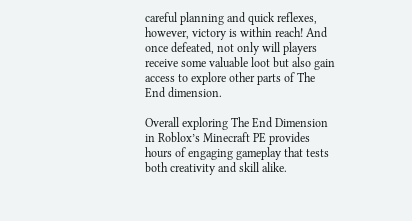careful planning and quick reflexes, however, victory is within reach! And once defeated, not only will players receive some valuable loot but also gain access to explore other parts of The End dimension.

Overall exploring The End Dimension in Roblox’s Minecraft PE provides hours of engaging gameplay that tests both creativity and skill alike.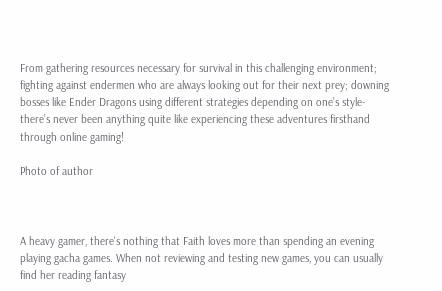From gathering resources necessary for survival in this challenging environment; fighting against endermen who are always looking out for their next prey; downing bosses like Ender Dragons using different strategies depending on one’s style- there’s never been anything quite like experiencing these adventures firsthand through online gaming!

Photo of author



A heavy gamer, there's nothing that Faith loves more than spending an evening playing gacha games. When not reviewing and testing new games, you can usually find her reading fantasy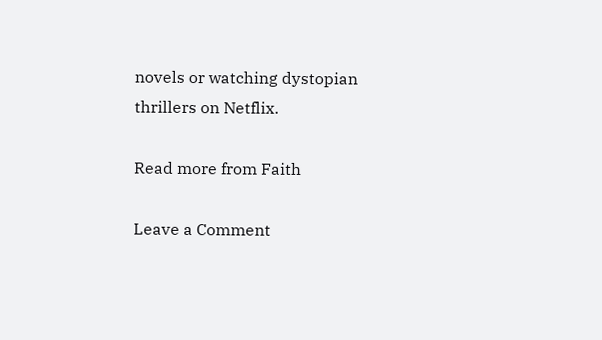novels or watching dystopian thrillers on Netflix.

Read more from Faith

Leave a Comment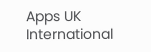Apps UK
International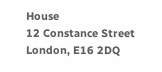House
12 Constance Street
London, E16 2DQ